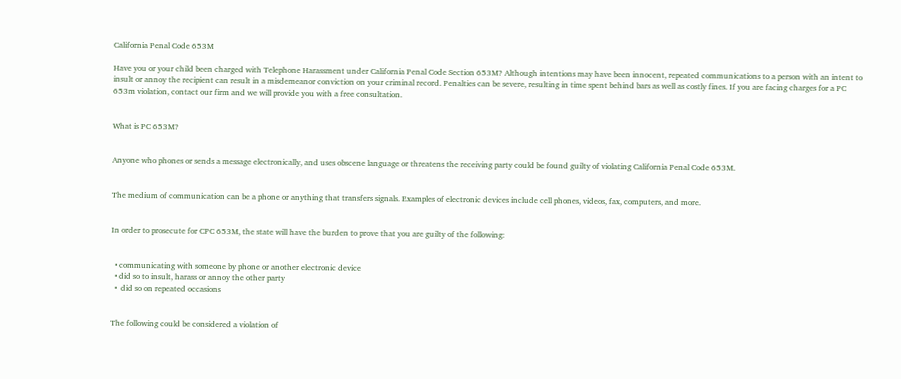California Penal Code 653M

Have you or your child been charged with Telephone Harassment under California Penal Code Section 653M? Although intentions may have been innocent, repeated communications to a person with an intent to insult or annoy the recipient can result in a misdemeanor conviction on your criminal record. Penalties can be severe, resulting in time spent behind bars as well as costly fines. If you are facing charges for a PC 653m violation, contact our firm and we will provide you with a free consultation.


What is PC 653M?


Anyone who phones or sends a message electronically, and uses obscene language or threatens the receiving party could be found guilty of violating California Penal Code 653M.


The medium of communication can be a phone or anything that transfers signals. Examples of electronic devices include cell phones, videos, fax, computers, and more.


In order to prosecute for CPC 653M, the state will have the burden to prove that you are guilty of the following:


  • communicating with someone by phone or another electronic device
  • did so to insult, harass or annoy the other party
  •  did so on repeated occasions


The following could be considered a violation of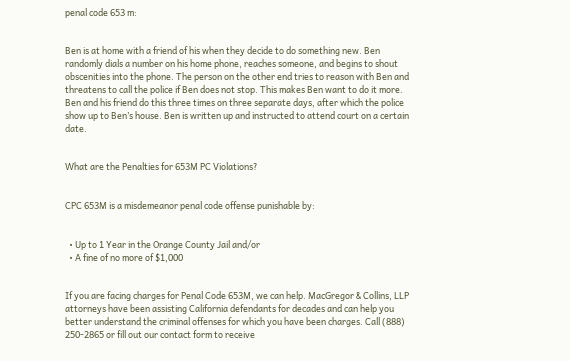penal code 653 m:


Ben is at home with a friend of his when they decide to do something new. Ben randomly dials a number on his home phone, reaches someone, and begins to shout obscenities into the phone. The person on the other end tries to reason with Ben and threatens to call the police if Ben does not stop. This makes Ben want to do it more. Ben and his friend do this three times on three separate days, after which the police show up to Ben’s house. Ben is written up and instructed to attend court on a certain date.


What are the Penalties for 653M PC Violations?


CPC 653M is a misdemeanor penal code offense punishable by:


  • Up to 1 Year in the Orange County Jail and/or
  • A fine of no more of $1,000


If you are facing charges for Penal Code 653M, we can help. MacGregor & Collins, LLP attorneys have been assisting California defendants for decades and can help you better understand the criminal offenses for which you have been charges. Call (888) 250-2865 or fill out our contact form to receive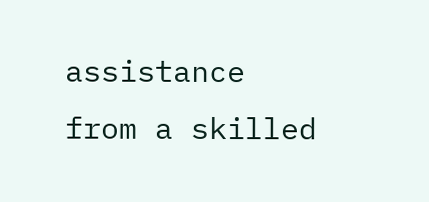assistance from a skilled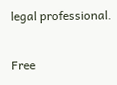legal professional.

Free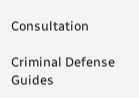Consultation

Criminal Defense Guides